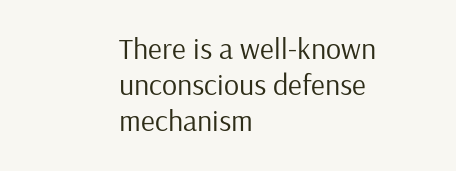There is a well-known unconscious defense mechanism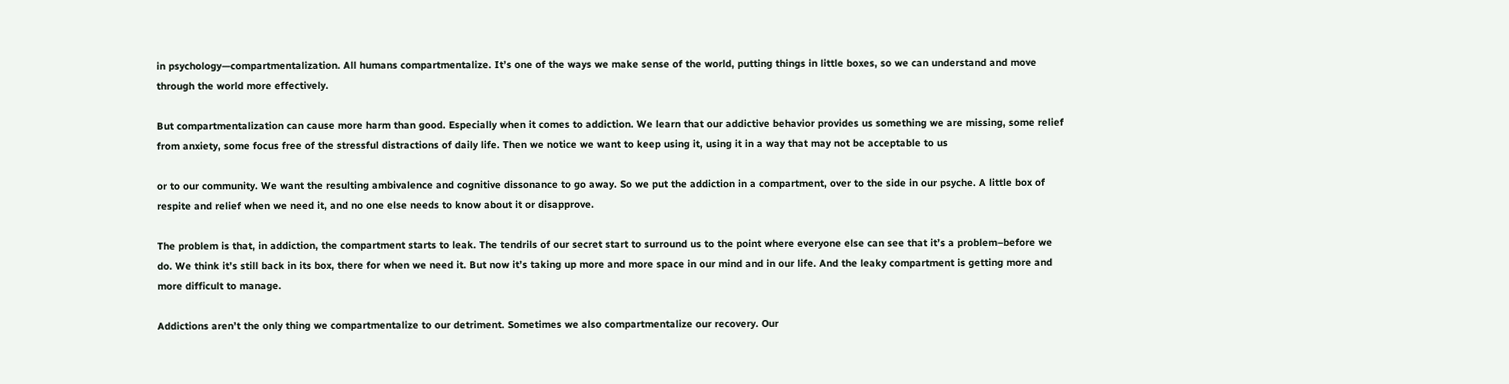in psychology—compartmentalization. All humans compartmentalize. It’s one of the ways we make sense of the world, putting things in little boxes, so we can understand and move through the world more effectively.

But compartmentalization can cause more harm than good. Especially when it comes to addiction. We learn that our addictive behavior provides us something we are missing, some relief from anxiety, some focus free of the stressful distractions of daily life. Then we notice we want to keep using it, using it in a way that may not be acceptable to us

or to our community. We want the resulting ambivalence and cognitive dissonance to go away. So we put the addiction in a compartment, over to the side in our psyche. A little box of respite and relief when we need it, and no one else needs to know about it or disapprove.

The problem is that, in addiction, the compartment starts to leak. The tendrils of our secret start to surround us to the point where everyone else can see that it’s a problem–before we do. We think it’s still back in its box, there for when we need it. But now it’s taking up more and more space in our mind and in our life. And the leaky compartment is getting more and more difficult to manage.

Addictions aren’t the only thing we compartmentalize to our detriment. Sometimes we also compartmentalize our recovery. Our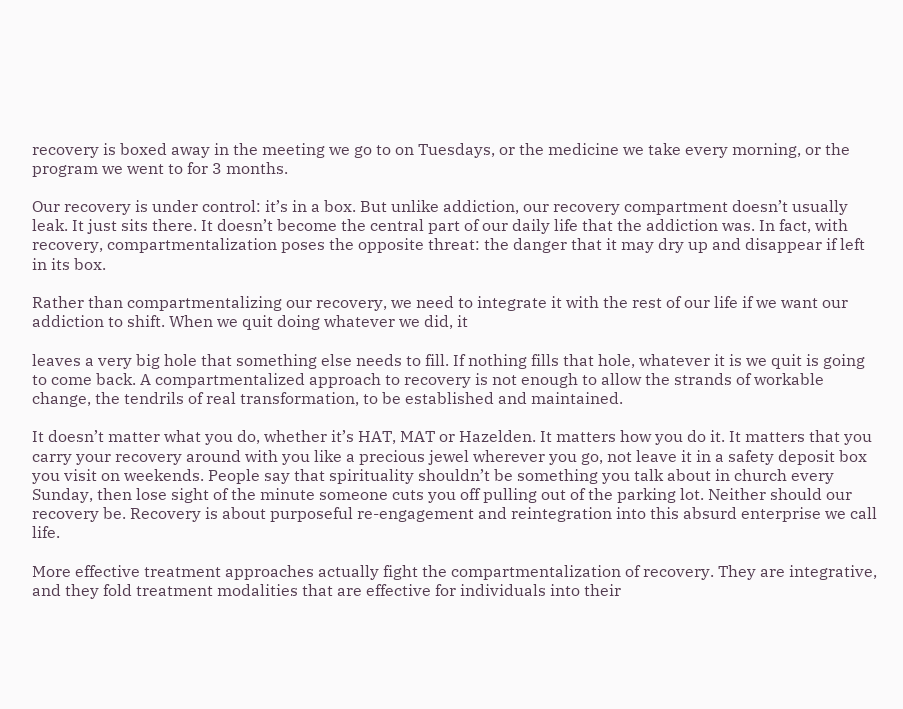recovery is boxed away in the meeting we go to on Tuesdays, or the medicine we take every morning, or the program we went to for 3 months.

Our recovery is under control: it’s in a box. But unlike addiction, our recovery compartment doesn’t usually leak. It just sits there. It doesn’t become the central part of our daily life that the addiction was. In fact, with recovery, compartmentalization poses the opposite threat: the danger that it may dry up and disappear if left in its box.

Rather than compartmentalizing our recovery, we need to integrate it with the rest of our life if we want our addiction to shift. When we quit doing whatever we did, it

leaves a very big hole that something else needs to fill. If nothing fills that hole, whatever it is we quit is going to come back. A compartmentalized approach to recovery is not enough to allow the strands of workable change, the tendrils of real transformation, to be established and maintained.

It doesn’t matter what you do, whether it’s HAT, MAT or Hazelden. It matters how you do it. It matters that you carry your recovery around with you like a precious jewel wherever you go, not leave it in a safety deposit box you visit on weekends. People say that spirituality shouldn’t be something you talk about in church every Sunday, then lose sight of the minute someone cuts you off pulling out of the parking lot. Neither should our recovery be. Recovery is about purposeful re-engagement and reintegration into this absurd enterprise we call life.

More effective treatment approaches actually fight the compartmentalization of recovery. They are integrative, and they fold treatment modalities that are effective for individuals into their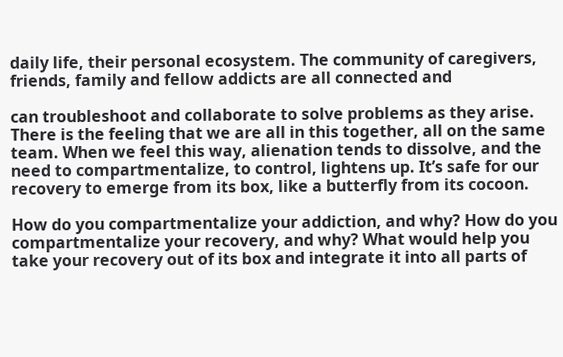daily life, their personal ecosystem. The community of caregivers, friends, family and fellow addicts are all connected and

can troubleshoot and collaborate to solve problems as they arise. There is the feeling that we are all in this together, all on the same team. When we feel this way, alienation tends to dissolve, and the need to compartmentalize, to control, lightens up. It’s safe for our recovery to emerge from its box, like a butterfly from its cocoon.

How do you compartmentalize your addiction, and why? How do you compartmentalize your recovery, and why? What would help you take your recovery out of its box and integrate it into all parts of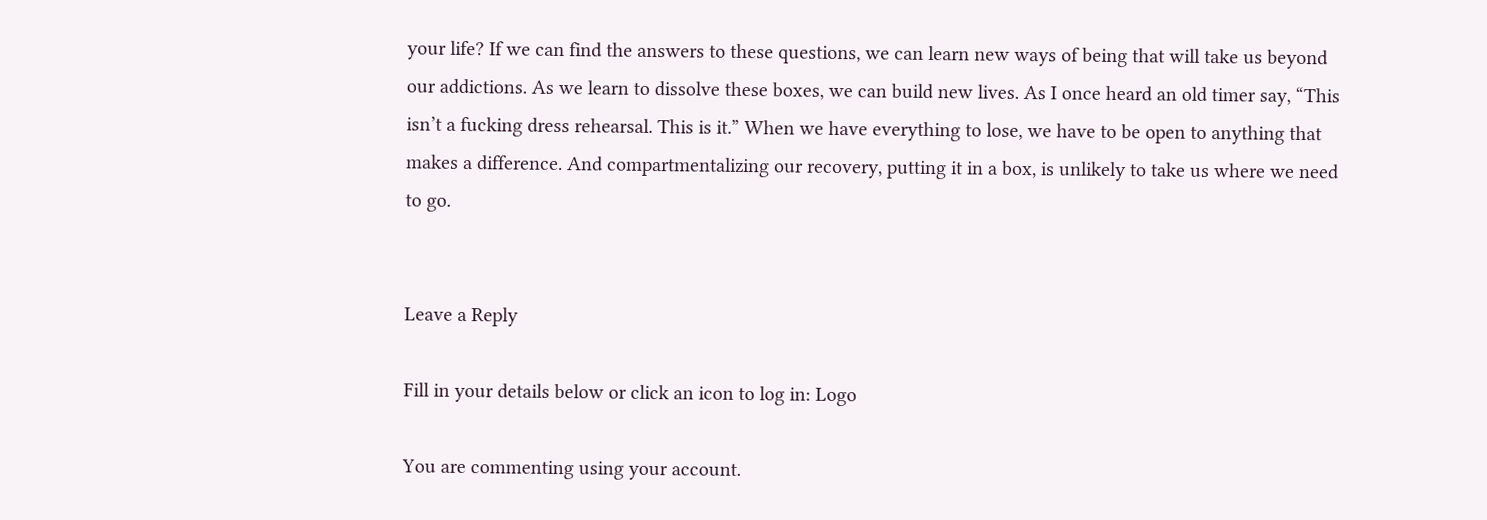your life? If we can find the answers to these questions, we can learn new ways of being that will take us beyond our addictions. As we learn to dissolve these boxes, we can build new lives. As I once heard an old timer say, “This isn’t a fucking dress rehearsal. This is it.” When we have everything to lose, we have to be open to anything that makes a difference. And compartmentalizing our recovery, putting it in a box, is unlikely to take us where we need to go.


Leave a Reply

Fill in your details below or click an icon to log in: Logo

You are commenting using your account.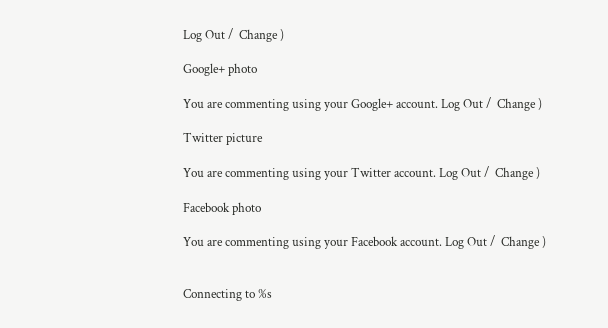Log Out /  Change )

Google+ photo

You are commenting using your Google+ account. Log Out /  Change )

Twitter picture

You are commenting using your Twitter account. Log Out /  Change )

Facebook photo

You are commenting using your Facebook account. Log Out /  Change )


Connecting to %s